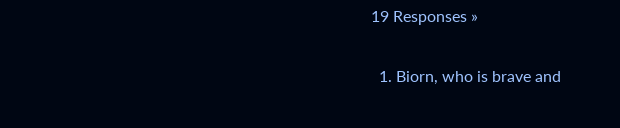19 Responses »

  1. Biorn, who is brave and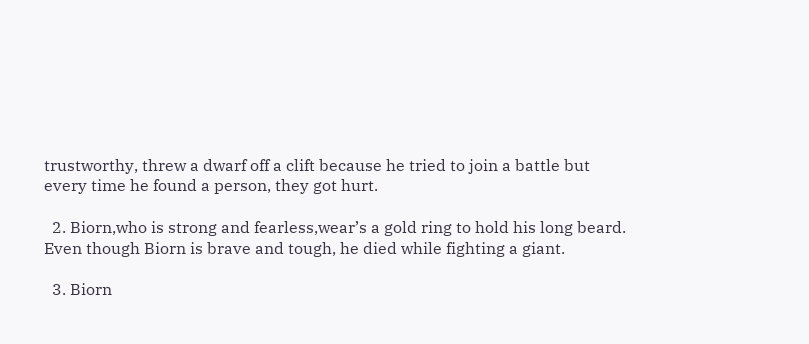trustworthy, threw a dwarf off a clift because he tried to join a battle but every time he found a person, they got hurt.

  2. Biorn,who is strong and fearless,wear’s a gold ring to hold his long beard. Even though Biorn is brave and tough, he died while fighting a giant.

  3. Biorn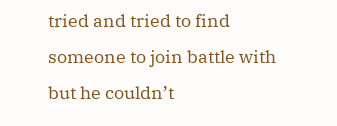tried and tried to find someone to join battle with but he couldn’t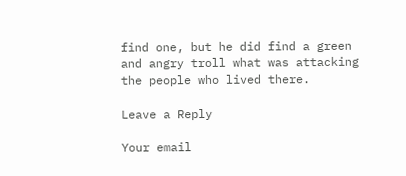find one, but he did find a green and angry troll what was attacking the people who lived there.

Leave a Reply

Your email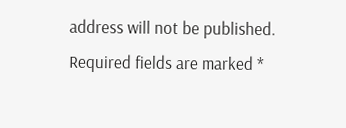address will not be published. Required fields are marked *